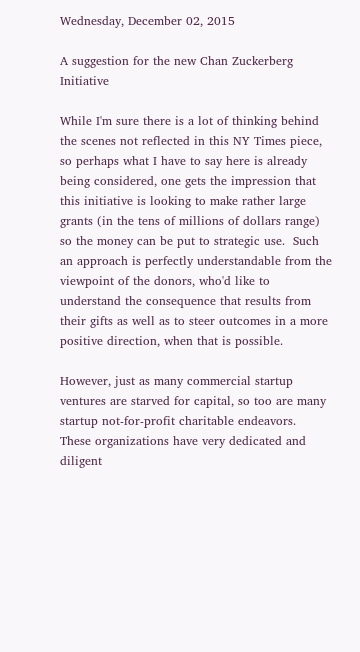Wednesday, December 02, 2015

A suggestion for the new Chan Zuckerberg Initiative

While I'm sure there is a lot of thinking behind the scenes not reflected in this NY Times piece, so perhaps what I have to say here is already being considered, one gets the impression that this initiative is looking to make rather large grants (in the tens of millions of dollars range) so the money can be put to strategic use.  Such an approach is perfectly understandable from the viewpoint of the donors, who'd like to understand the consequence that results from their gifts as well as to steer outcomes in a more positive direction, when that is possible.

However, just as many commercial startup ventures are starved for capital, so too are many startup not-for-profit charitable endeavors.  These organizations have very dedicated and diligent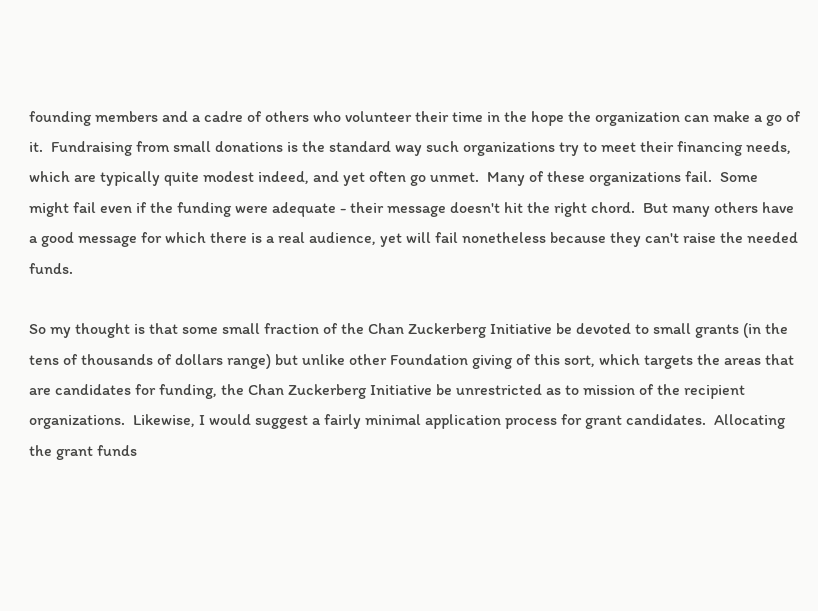founding members and a cadre of others who volunteer their time in the hope the organization can make a go of it.  Fundraising from small donations is the standard way such organizations try to meet their financing needs, which are typically quite modest indeed, and yet often go unmet.  Many of these organizations fail.  Some might fail even if the funding were adequate - their message doesn't hit the right chord.  But many others have a good message for which there is a real audience, yet will fail nonetheless because they can't raise the needed funds.

So my thought is that some small fraction of the Chan Zuckerberg Initiative be devoted to small grants (in the tens of thousands of dollars range) but unlike other Foundation giving of this sort, which targets the areas that are candidates for funding, the Chan Zuckerberg Initiative be unrestricted as to mission of the recipient organizations.  Likewise, I would suggest a fairly minimal application process for grant candidates.  Allocating the grant funds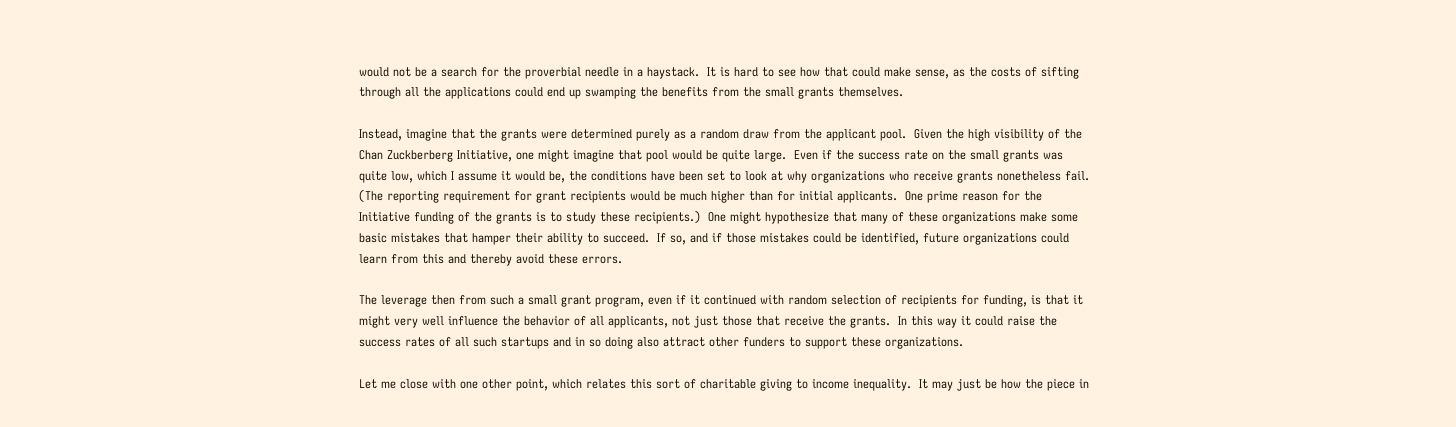would not be a search for the proverbial needle in a haystack.  It is hard to see how that could make sense, as the costs of sifting through all the applications could end up swamping the benefits from the small grants themselves.

Instead, imagine that the grants were determined purely as a random draw from the applicant pool.  Given the high visibility of the Chan Zuckberberg Initiative, one might imagine that pool would be quite large.  Even if the success rate on the small grants was quite low, which I assume it would be, the conditions have been set to look at why organizations who receive grants nonetheless fail.  (The reporting requirement for grant recipients would be much higher than for initial applicants.  One prime reason for the Initiative funding of the grants is to study these recipients.)  One might hypothesize that many of these organizations make some basic mistakes that hamper their ability to succeed.  If so, and if those mistakes could be identified, future organizations could learn from this and thereby avoid these errors.

The leverage then from such a small grant program, even if it continued with random selection of recipients for funding, is that it might very well influence the behavior of all applicants, not just those that receive the grants.  In this way it could raise the success rates of all such startups and in so doing also attract other funders to support these organizations.

Let me close with one other point, which relates this sort of charitable giving to income inequality.  It may just be how the piece in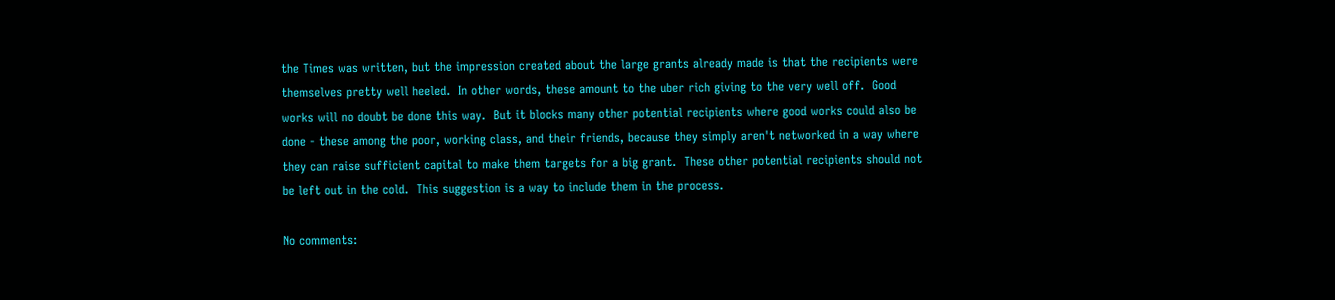the Times was written, but the impression created about the large grants already made is that the recipients were themselves pretty well heeled.  In other words, these amount to the uber rich giving to the very well off.  Good works will no doubt be done this way.  But it blocks many other potential recipients where good works could also be done - these among the poor, working class, and their friends, because they simply aren't networked in a way where they can raise sufficient capital to make them targets for a big grant.  These other potential recipients should not be left out in the cold.  This suggestion is a way to include them in the process.

No comments: